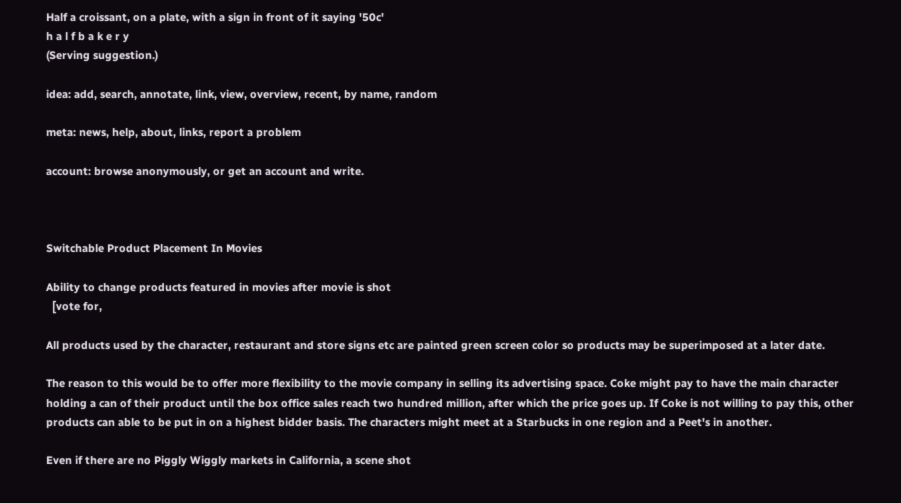Half a croissant, on a plate, with a sign in front of it saying '50c'
h a l f b a k e r y
(Serving suggestion.)

idea: add, search, annotate, link, view, overview, recent, by name, random

meta: news, help, about, links, report a problem

account: browse anonymously, or get an account and write.



Switchable Product Placement In Movies

Ability to change products featured in movies after movie is shot
  [vote for,

All products used by the character, restaurant and store signs etc are painted green screen color so products may be superimposed at a later date.

The reason to this would be to offer more flexibility to the movie company in selling its advertising space. Coke might pay to have the main character holding a can of their product until the box office sales reach two hundred million, after which the price goes up. If Coke is not willing to pay this, other products can able to be put in on a highest bidder basis. The characters might meet at a Starbucks in one region and a Peet's in another.

Even if there are no Piggly Wiggly markets in California, a scene shot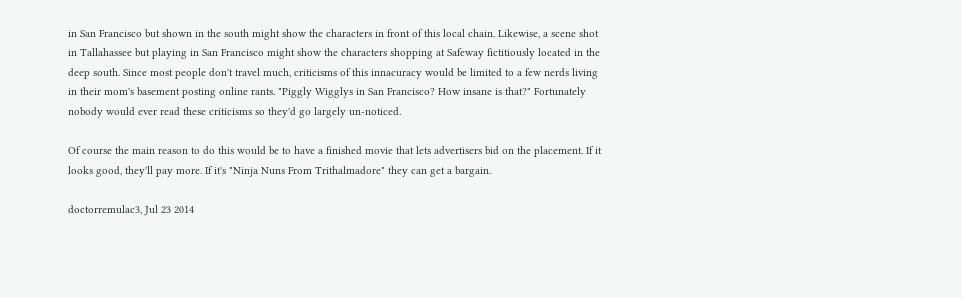in San Francisco but shown in the south might show the characters in front of this local chain. Likewise, a scene shot in Tallahassee but playing in San Francisco might show the characters shopping at Safeway fictitiously located in the deep south. Since most people don't travel much, criticisms of this innacuracy would be limited to a few nerds living in their mom's basement posting online rants. "Piggly Wigglys in San Francisco? How insane is that?" Fortunately nobody would ever read these criticisms so they'd go largely un-noticed.

Of course the main reason to do this would be to have a finished movie that lets advertisers bid on the placement. If it looks good, they'll pay more. If it's "Ninja Nuns From Trithalmadore" they can get a bargain.

doctorremulac3, Jul 23 2014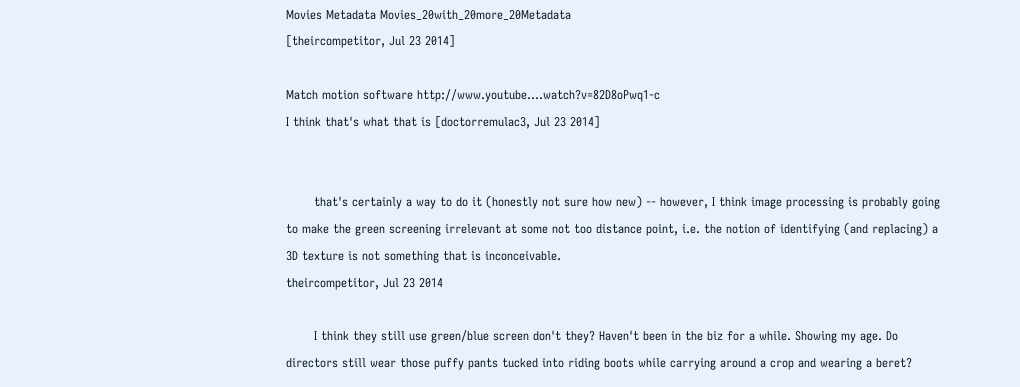Movies Metadata Movies_20with_20more_20Metadata
[theircompetitor, Jul 23 2014]

Match motion software http://www.youtube....watch?v=82D8oPwq1-c
I think that's what that is [doctorremulac3, Jul 23 2014]


       that's certainly a way to do it (honestly not sure how new) -- however, I think image processing is probably going to make the green screening irrelevant at some not too distance point, i.e. the notion of identifying (and replacing) a 3D texture is not something that is inconceivable.
theircompetitor, Jul 23 2014

       I think they still use green/blue screen don't they? Haven't been in the biz for a while. Showing my age. Do directors still wear those puffy pants tucked into riding boots while carrying around a crop and wearing a beret?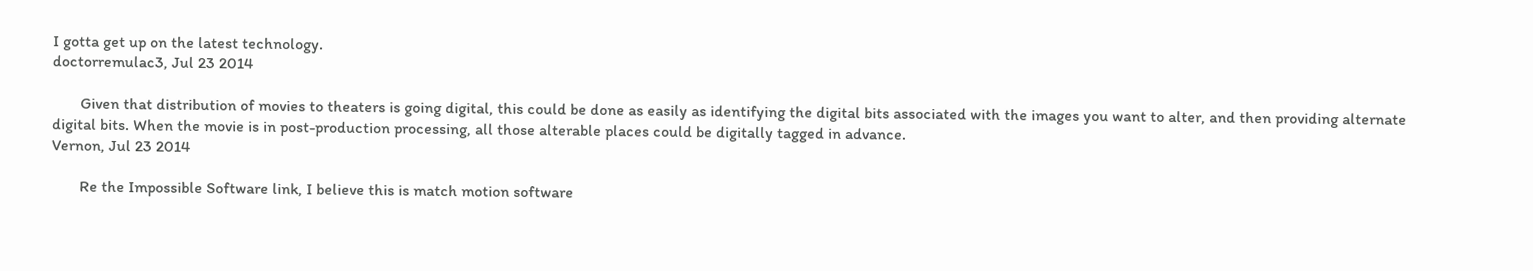I gotta get up on the latest technology.
doctorremulac3, Jul 23 2014

       Given that distribution of movies to theaters is going digital, this could be done as easily as identifying the digital bits associated with the images you want to alter, and then providing alternate digital bits. When the movie is in post-production processing, all those alterable places could be digitally tagged in advance.
Vernon, Jul 23 2014

       Re the Impossible Software link, I believe this is match motion software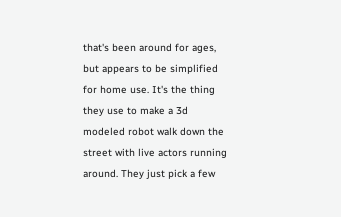that's been around for ages, but appears to be simplified for home use. It's the thing they use to make a 3d modeled robot walk down the street with live actors running around. They just pick a few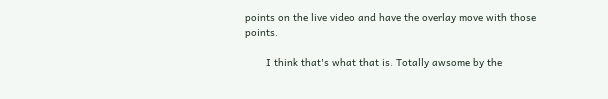points on the live video and have the overlay move with those points.

       I think that's what that is. Totally awsome by the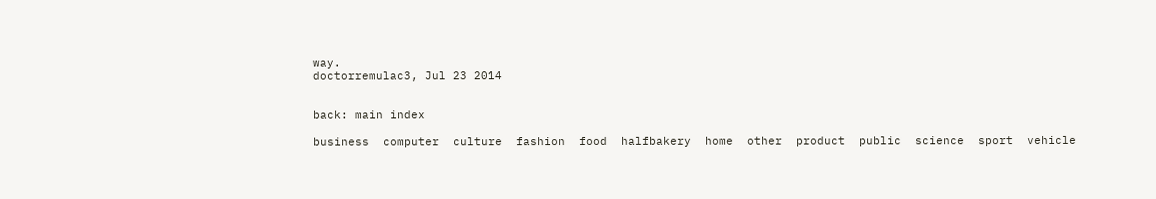way.
doctorremulac3, Jul 23 2014


back: main index

business  computer  culture  fashion  food  halfbakery  home  other  product  public  science  sport  vehicle